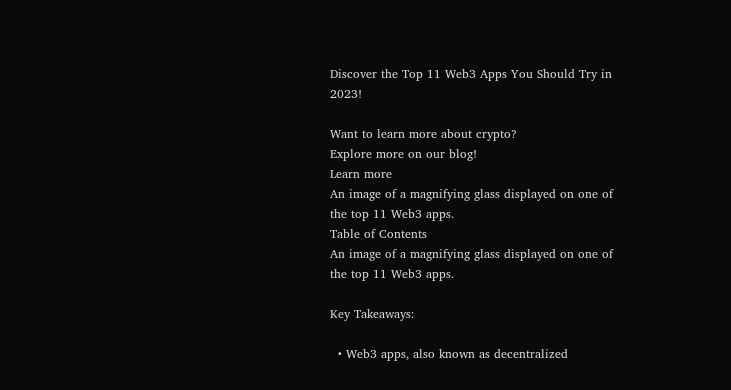Discover the Top 11 Web3 Apps You Should Try in 2023!

Want to learn more about crypto?
Explore more on our blog!
Learn more
An image of a magnifying glass displayed on one of the top 11 Web3 apps.
Table of Contents
An image of a magnifying glass displayed on one of the top 11 Web3 apps.

Key Takeaways:

  • Web3 apps, also known as decentralized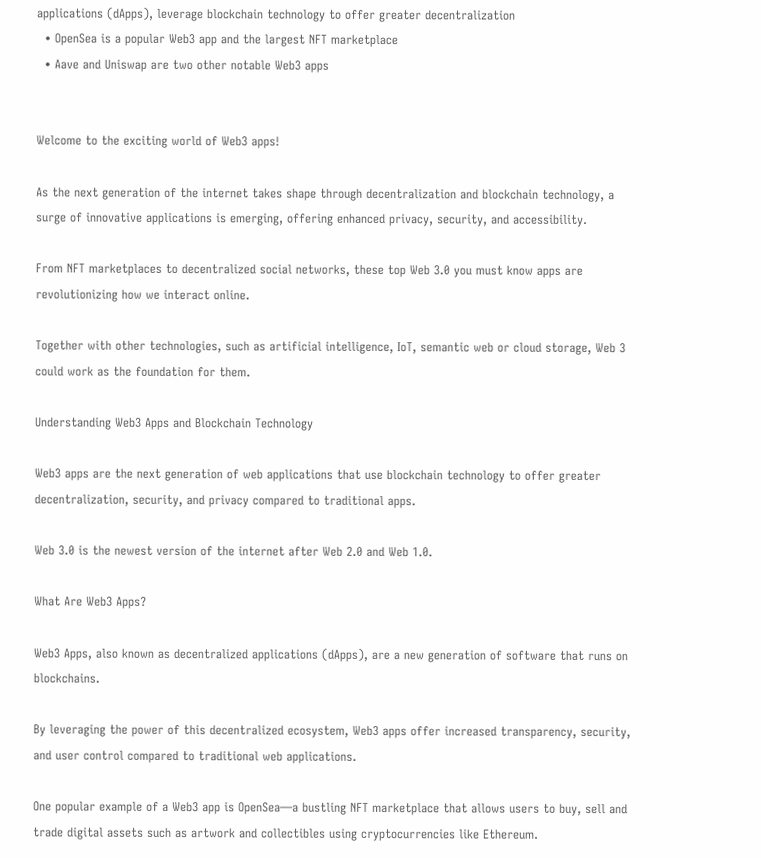applications (dApps), leverage blockchain technology to offer greater decentralization
  • OpenSea is a popular Web3 app and the largest NFT marketplace
  • Aave and Uniswap are two other notable Web3 apps


Welcome to the exciting world of Web3 apps!

As the next generation of the internet takes shape through decentralization and blockchain technology, a surge of innovative applications is emerging, offering enhanced privacy, security, and accessibility.

From NFT marketplaces to decentralized social networks, these top Web 3.0 you must know apps are revolutionizing how we interact online.

Together with other technologies, such as artificial intelligence, IoT, semantic web or cloud storage, Web 3 could work as the foundation for them.

Understanding Web3 Apps and Blockchain Technology

Web3 apps are the next generation of web applications that use blockchain technology to offer greater decentralization, security, and privacy compared to traditional apps.

Web 3.0 is the newest version of the internet after Web 2.0 and Web 1.0.

What Are Web3 Apps?

Web3 Apps, also known as decentralized applications (dApps), are a new generation of software that runs on blockchains.

By leveraging the power of this decentralized ecosystem, Web3 apps offer increased transparency, security, and user control compared to traditional web applications.

One popular example of a Web3 app is OpenSea—a bustling NFT marketplace that allows users to buy, sell and trade digital assets such as artwork and collectibles using cryptocurrencies like Ethereum.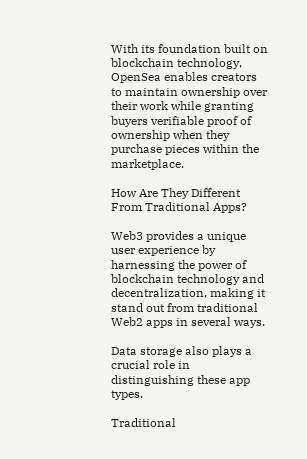With its foundation built on blockchain technology, OpenSea enables creators to maintain ownership over their work while granting buyers verifiable proof of ownership when they purchase pieces within the marketplace.

How Are They Different From Traditional Apps?

Web3 provides a unique user experience by harnessing the power of blockchain technology and decentralization, making it stand out from traditional Web2 apps in several ways.

Data storage also plays a crucial role in distinguishing these app types.

Traditional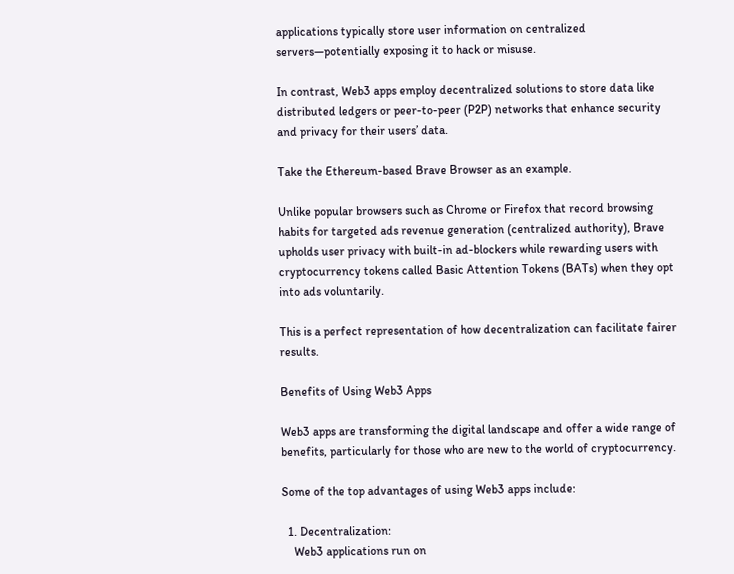applications typically store user information on centralized servers—potentially exposing it to hack or misuse.

In contrast, Web3 apps employ decentralized solutions to store data like distributed ledgers or peer-to-peer (P2P) networks that enhance security and privacy for their users’ data.

Take the Ethereum-based Brave Browser as an example.

Unlike popular browsers such as Chrome or Firefox that record browsing habits for targeted ads revenue generation (centralized authority), Brave upholds user privacy with built-in ad-blockers while rewarding users with cryptocurrency tokens called Basic Attention Tokens (BATs) when they opt into ads voluntarily.

This is a perfect representation of how decentralization can facilitate fairer results.

Benefits of Using Web3 Apps

Web3 apps are transforming the digital landscape and offer a wide range of benefits, particularly for those who are new to the world of cryptocurrency.

Some of the top advantages of using Web3 apps include:

  1. Decentralization:
    Web3 applications run on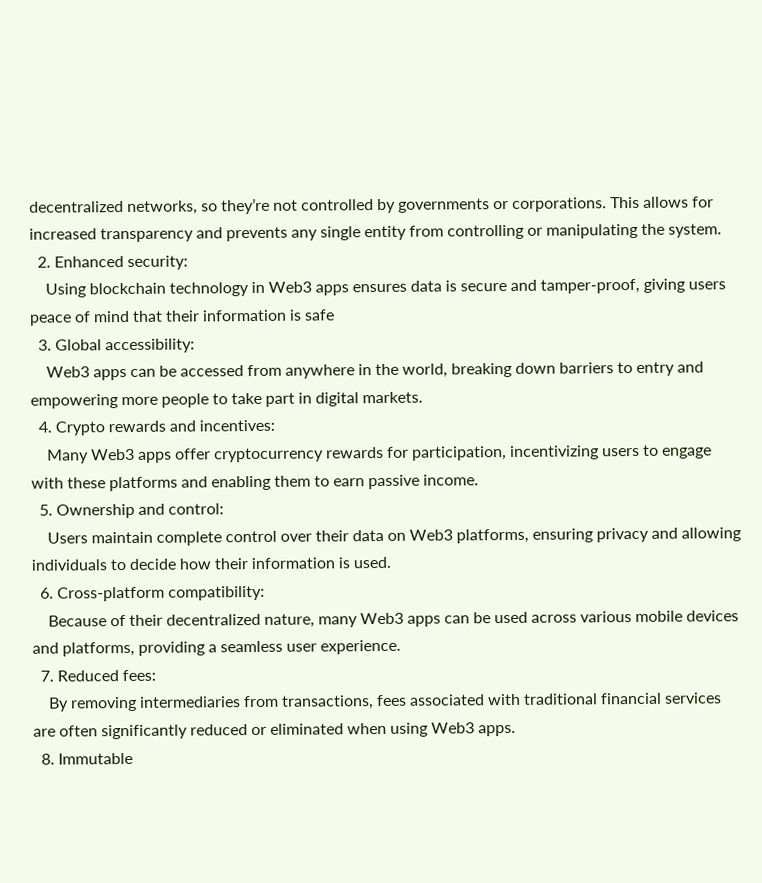decentralized networks, so they’re not controlled by governments or corporations. This allows for increased transparency and prevents any single entity from controlling or manipulating the system.
  2. Enhanced security:
    Using blockchain technology in Web3 apps ensures data is secure and tamper-proof, giving users peace of mind that their information is safe
  3. Global accessibility:
    Web3 apps can be accessed from anywhere in the world, breaking down barriers to entry and empowering more people to take part in digital markets.
  4. Crypto rewards and incentives:
    Many Web3 apps offer cryptocurrency rewards for participation, incentivizing users to engage with these platforms and enabling them to earn passive income.
  5. Ownership and control:
    Users maintain complete control over their data on Web3 platforms, ensuring privacy and allowing individuals to decide how their information is used.
  6. Cross-platform compatibility:
    Because of their decentralized nature, many Web3 apps can be used across various mobile devices and platforms, providing a seamless user experience.
  7. Reduced fees:
    By removing intermediaries from transactions, fees associated with traditional financial services are often significantly reduced or eliminated when using Web3 apps.
  8. Immutable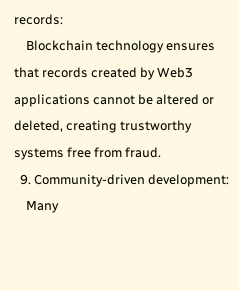records:
    Blockchain technology ensures that records created by Web3 applications cannot be altered or deleted, creating trustworthy systems free from fraud.
  9. Community-driven development:
    Many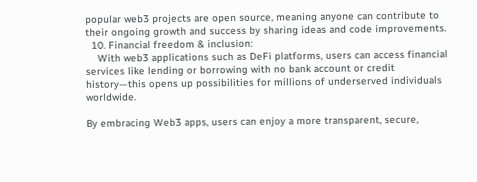popular web3 projects are open source, meaning anyone can contribute to their ongoing growth and success by sharing ideas and code improvements.
  10. Financial freedom & inclusion:
    With web3 applications such as DeFi platforms, users can access financial services like lending or borrowing with no bank account or credit history—this opens up possibilities for millions of underserved individuals worldwide.

By embracing Web3 apps, users can enjoy a more transparent, secure,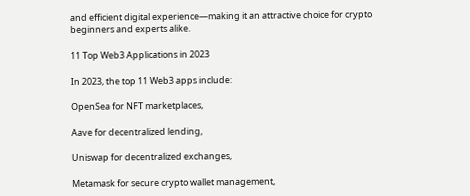and efficient digital experience—making it an attractive choice for crypto beginners and experts alike.

11 Top Web3 Applications in 2023

In 2023, the top 11 Web3 apps include:

OpenSea for NFT marketplaces,

Aave for decentralized lending,

Uniswap for decentralized exchanges,

Metamask for secure crypto wallet management,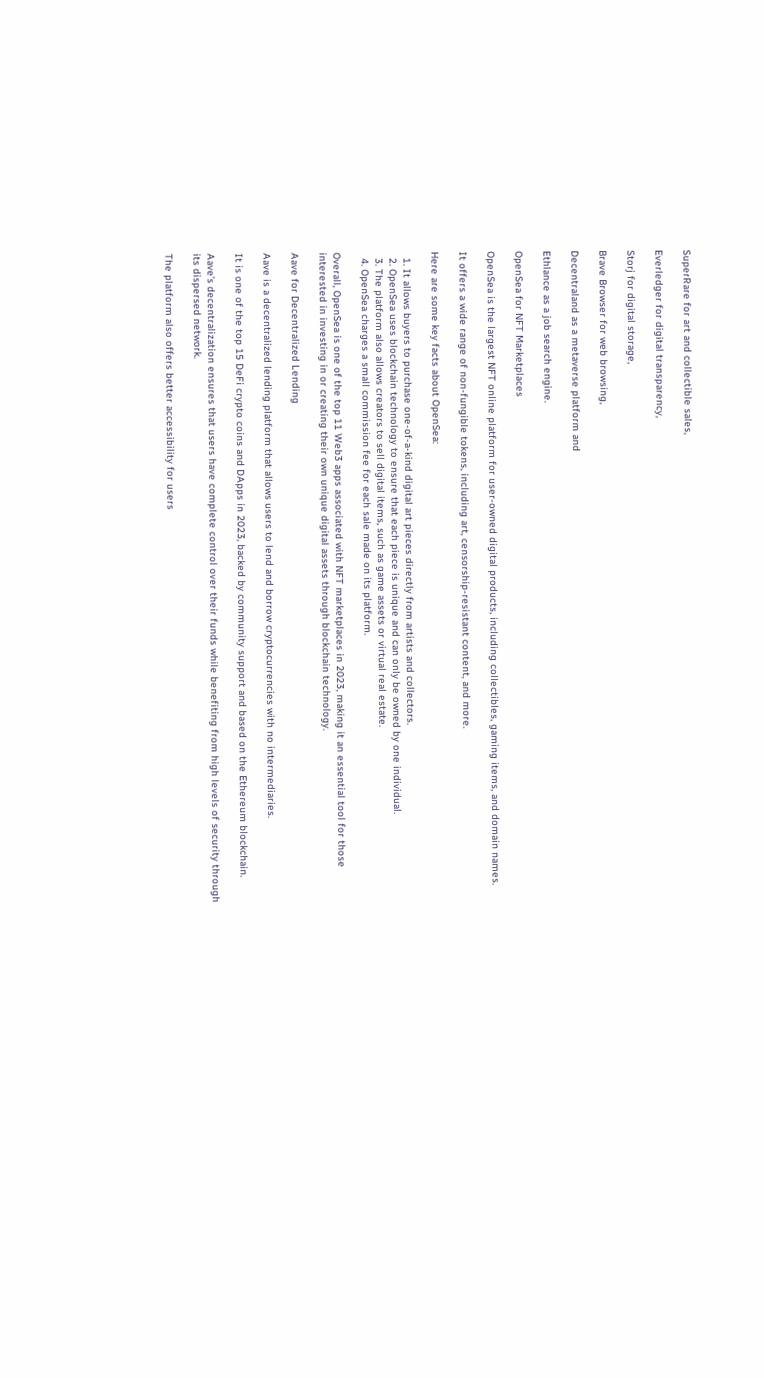SuperRare for art and collectible sales,

Everledger for digital transparency,

Storj for digital storage,

Brave Browser for web browsing,

Decentraland as a metaverse platform and

Ethlance as a job search engine.

OpenSea for NFT Marketplaces

OpenSea is the largest NFT online platform for user-owned digital products, including collectibles, gaming items, and domain names.

It offers a wide range of non-fungible tokens, including art, censorship-resistant content, and more.

Here are some key facts about OpenSea:

  1. It allows buyers to purchase one-of-a-kind digital art pieces directly from artists and collectors.
  2. OpenSea uses blockchain technology to ensure that each piece is unique and can only be owned by one individual.
  3. The platform also allows creators to sell digital items, such as game assets or virtual real estate.
  4. OpenSea charges a small commission fee for each sale made on its platform.

Overall, OpenSea is one of the top 11 Web3 apps associated with NFT marketplaces in 2023, making it an essential tool for those interested in investing in or creating their own unique digital assets through blockchain technology.

Aave for Decentralized Lending

Aave is a decentralized lending platform that allows users to lend and borrow cryptocurrencies with no intermediaries.

It is one of the top 15 DeFi crypto coins and DApps in 2023, backed by community support and based on the Ethereum blockchain.

Aave’s decentralization ensures that users have complete control over their funds while benefiting from high levels of security through its dispersed network.

The platform also offers better accessibility for users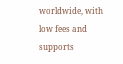worldwide, with low fees and supports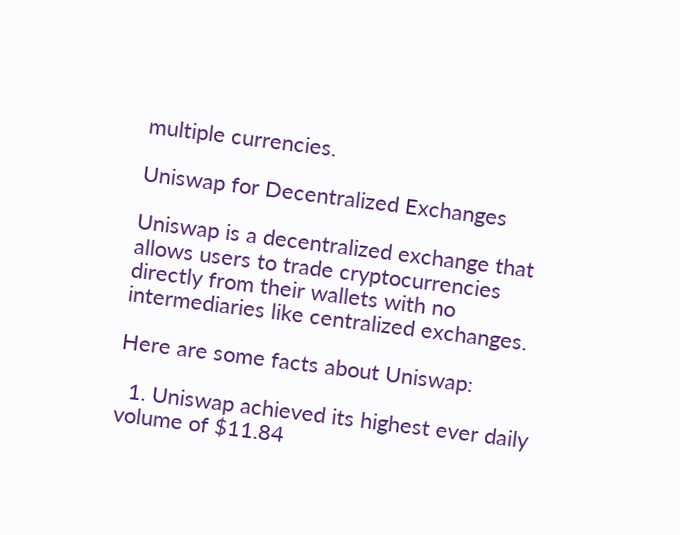multiple currencies.

Uniswap for Decentralized Exchanges

Uniswap is a decentralized exchange that allows users to trade cryptocurrencies directly from their wallets with no intermediaries like centralized exchanges.

Here are some facts about Uniswap:

  1. Uniswap achieved its highest ever daily volume of $11.84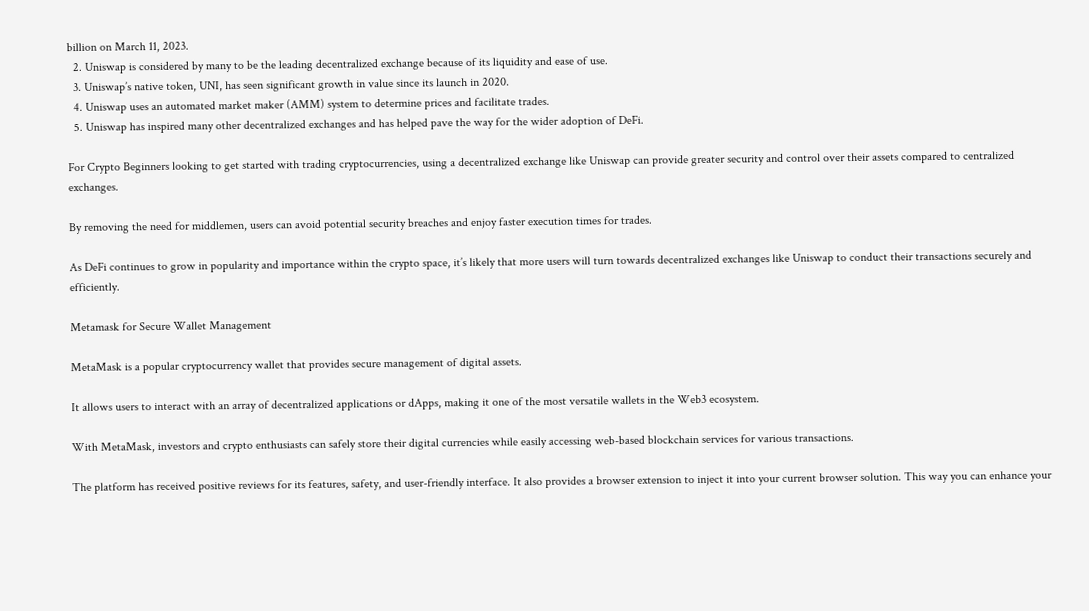billion on March 11, 2023.
  2. Uniswap is considered by many to be the leading decentralized exchange because of its liquidity and ease of use.
  3. Uniswap’s native token, UNI, has seen significant growth in value since its launch in 2020.
  4. Uniswap uses an automated market maker (AMM) system to determine prices and facilitate trades.
  5. Uniswap has inspired many other decentralized exchanges and has helped pave the way for the wider adoption of DeFi.

For Crypto Beginners looking to get started with trading cryptocurrencies, using a decentralized exchange like Uniswap can provide greater security and control over their assets compared to centralized exchanges.

By removing the need for middlemen, users can avoid potential security breaches and enjoy faster execution times for trades.

As DeFi continues to grow in popularity and importance within the crypto space, it’s likely that more users will turn towards decentralized exchanges like Uniswap to conduct their transactions securely and efficiently.

Metamask for Secure Wallet Management

MetaMask is a popular cryptocurrency wallet that provides secure management of digital assets.

It allows users to interact with an array of decentralized applications or dApps, making it one of the most versatile wallets in the Web3 ecosystem.

With MetaMask, investors and crypto enthusiasts can safely store their digital currencies while easily accessing web-based blockchain services for various transactions.

The platform has received positive reviews for its features, safety, and user-friendly interface. It also provides a browser extension to inject it into your current browser solution. This way you can enhance your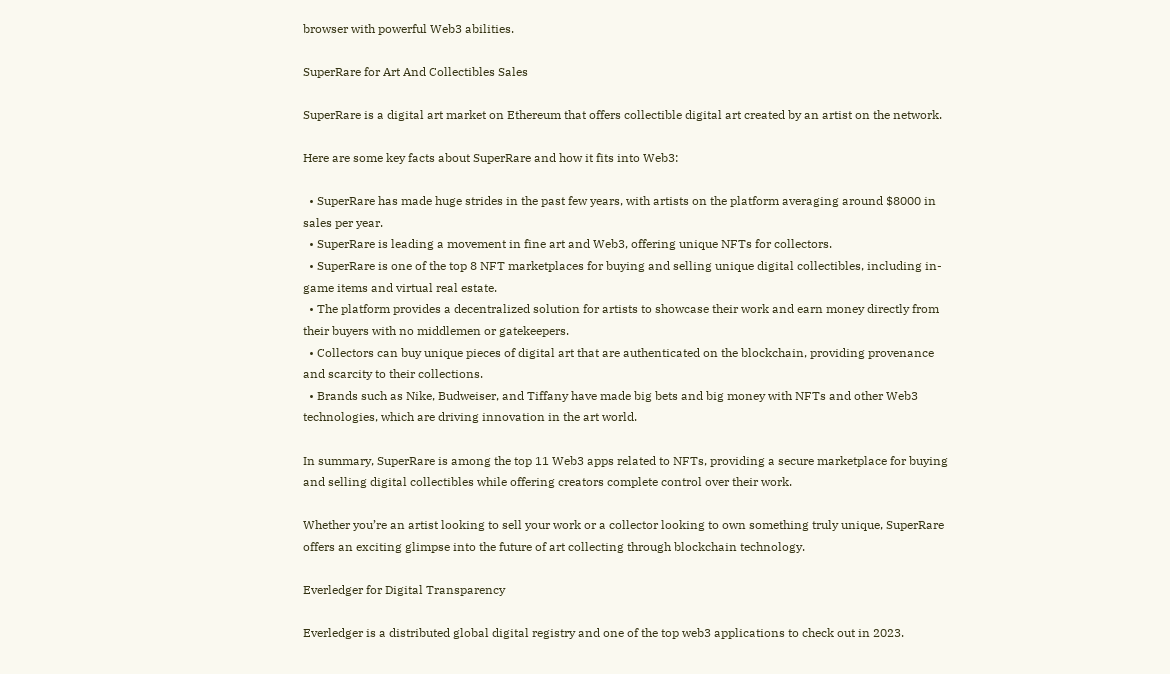browser with powerful Web3 abilities.

SuperRare for Art And Collectibles Sales

SuperRare is a digital art market on Ethereum that offers collectible digital art created by an artist on the network.

Here are some key facts about SuperRare and how it fits into Web3:

  • SuperRare has made huge strides in the past few years, with artists on the platform averaging around $8000 in sales per year.
  • SuperRare is leading a movement in fine art and Web3, offering unique NFTs for collectors.
  • SuperRare is one of the top 8 NFT marketplaces for buying and selling unique digital collectibles, including in-game items and virtual real estate.
  • The platform provides a decentralized solution for artists to showcase their work and earn money directly from their buyers with no middlemen or gatekeepers.
  • Collectors can buy unique pieces of digital art that are authenticated on the blockchain, providing provenance and scarcity to their collections.
  • Brands such as Nike, Budweiser, and Tiffany have made big bets and big money with NFTs and other Web3 technologies, which are driving innovation in the art world.

In summary, SuperRare is among the top 11 Web3 apps related to NFTs, providing a secure marketplace for buying and selling digital collectibles while offering creators complete control over their work.

Whether you’re an artist looking to sell your work or a collector looking to own something truly unique, SuperRare offers an exciting glimpse into the future of art collecting through blockchain technology.

Everledger for Digital Transparency

Everledger is a distributed global digital registry and one of the top web3 applications to check out in 2023.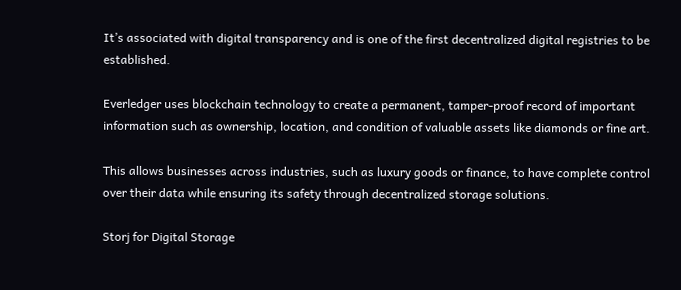It’s associated with digital transparency and is one of the first decentralized digital registries to be established.

Everledger uses blockchain technology to create a permanent, tamper-proof record of important information such as ownership, location, and condition of valuable assets like diamonds or fine art.

This allows businesses across industries, such as luxury goods or finance, to have complete control over their data while ensuring its safety through decentralized storage solutions.

Storj for Digital Storage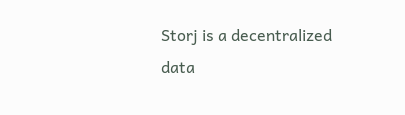Storj is a decentralized data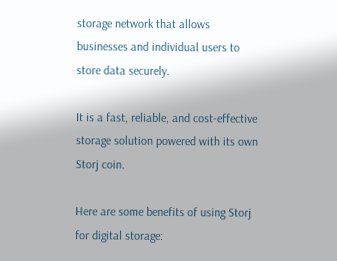storage network that allows businesses and individual users to store data securely.

It is a fast, reliable, and cost-effective storage solution powered with its own Storj coin.

Here are some benefits of using Storj for digital storage: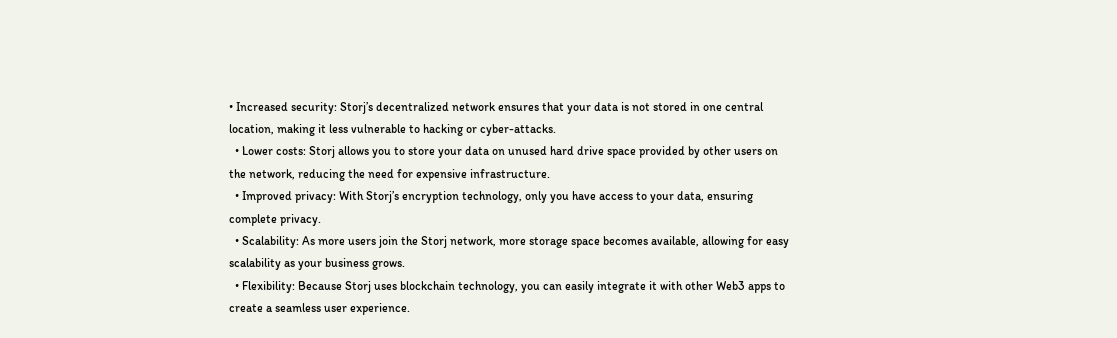• Increased security: Storj’s decentralized network ensures that your data is not stored in one central location, making it less vulnerable to hacking or cyber-attacks.
  • Lower costs: Storj allows you to store your data on unused hard drive space provided by other users on the network, reducing the need for expensive infrastructure.
  • Improved privacy: With Storj’s encryption technology, only you have access to your data, ensuring complete privacy.
  • Scalability: As more users join the Storj network, more storage space becomes available, allowing for easy scalability as your business grows.
  • Flexibility: Because Storj uses blockchain technology, you can easily integrate it with other Web3 apps to create a seamless user experience.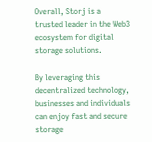Overall, Storj is a trusted leader in the Web3 ecosystem for digital storage solutions.

By leveraging this decentralized technology, businesses and individuals can enjoy fast and secure storage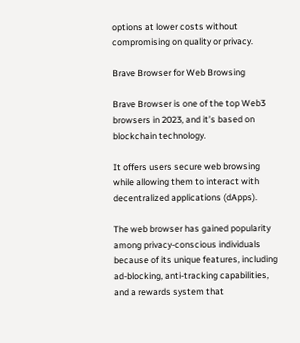options at lower costs without compromising on quality or privacy.

Brave Browser for Web Browsing

Brave Browser is one of the top Web3 browsers in 2023, and it’s based on blockchain technology.

It offers users secure web browsing while allowing them to interact with decentralized applications (dApps).

The web browser has gained popularity among privacy-conscious individuals because of its unique features, including ad-blocking, anti-tracking capabilities, and a rewards system that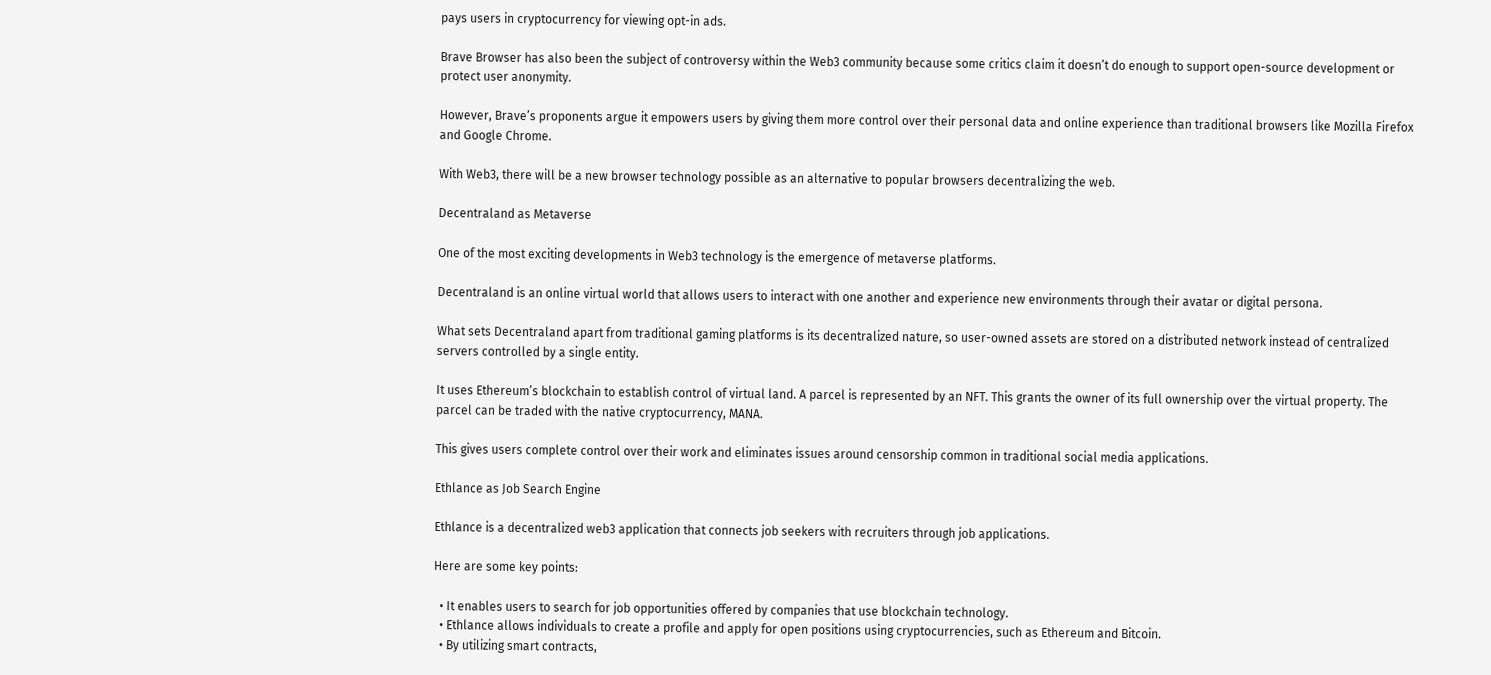pays users in cryptocurrency for viewing opt-in ads.

Brave Browser has also been the subject of controversy within the Web3 community because some critics claim it doesn’t do enough to support open-source development or protect user anonymity.

However, Brave’s proponents argue it empowers users by giving them more control over their personal data and online experience than traditional browsers like Mozilla Firefox and Google Chrome.

With Web3, there will be a new browser technology possible as an alternative to popular browsers decentralizing the web.

Decentraland as Metaverse

One of the most exciting developments in Web3 technology is the emergence of metaverse platforms.

Decentraland is an online virtual world that allows users to interact with one another and experience new environments through their avatar or digital persona.

What sets Decentraland apart from traditional gaming platforms is its decentralized nature, so user-owned assets are stored on a distributed network instead of centralized servers controlled by a single entity.

It uses Ethereum’s blockchain to establish control of virtual land. A parcel is represented by an NFT. This grants the owner of its full ownership over the virtual property. The parcel can be traded with the native cryptocurrency, MANA.

This gives users complete control over their work and eliminates issues around censorship common in traditional social media applications.

Ethlance as Job Search Engine

Ethlance is a decentralized web3 application that connects job seekers with recruiters through job applications.

Here are some key points:

  • It enables users to search for job opportunities offered by companies that use blockchain technology.
  • Ethlance allows individuals to create a profile and apply for open positions using cryptocurrencies, such as Ethereum and Bitcoin.
  • By utilizing smart contracts,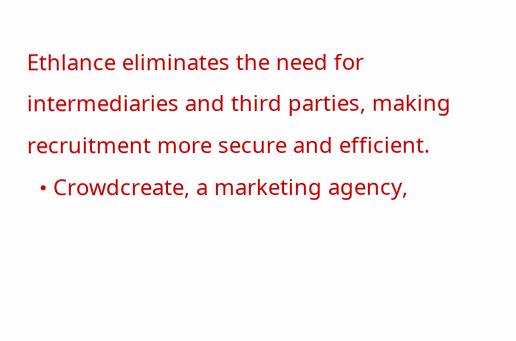Ethlance eliminates the need for intermediaries and third parties, making recruitment more secure and efficient.
  • Crowdcreate, a marketing agency,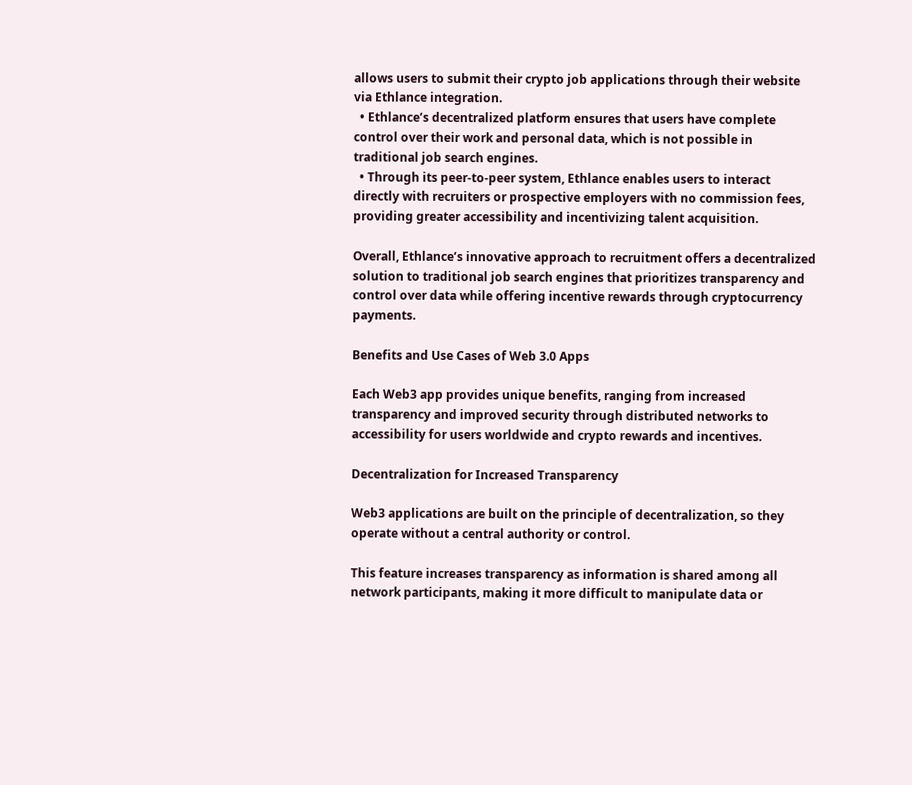allows users to submit their crypto job applications through their website via Ethlance integration.
  • Ethlance’s decentralized platform ensures that users have complete control over their work and personal data, which is not possible in traditional job search engines.
  • Through its peer-to-peer system, Ethlance enables users to interact directly with recruiters or prospective employers with no commission fees, providing greater accessibility and incentivizing talent acquisition.

Overall, Ethlance’s innovative approach to recruitment offers a decentralized solution to traditional job search engines that prioritizes transparency and control over data while offering incentive rewards through cryptocurrency payments.

Benefits and Use Cases of Web 3.0 Apps

Each Web3 app provides unique benefits, ranging from increased transparency and improved security through distributed networks to accessibility for users worldwide and crypto rewards and incentives.

Decentralization for Increased Transparency

Web3 applications are built on the principle of decentralization, so they operate without a central authority or control.

This feature increases transparency as information is shared among all network participants, making it more difficult to manipulate data or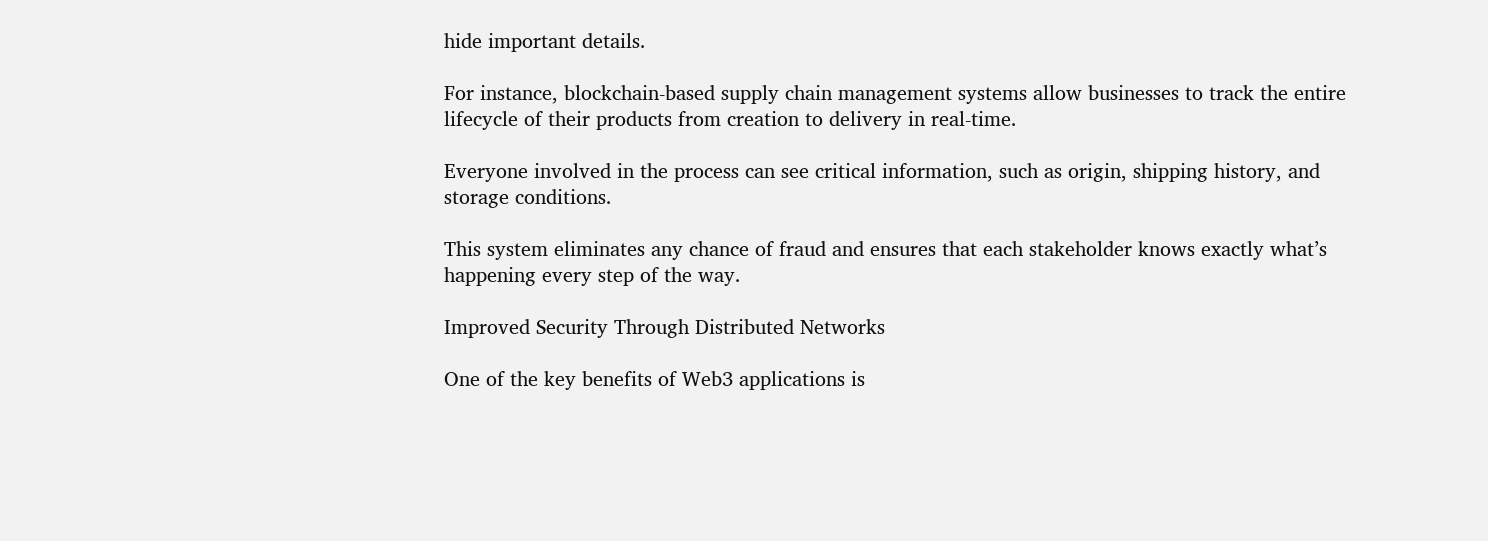hide important details.

For instance, blockchain-based supply chain management systems allow businesses to track the entire lifecycle of their products from creation to delivery in real-time.

Everyone involved in the process can see critical information, such as origin, shipping history, and storage conditions.

This system eliminates any chance of fraud and ensures that each stakeholder knows exactly what’s happening every step of the way.

Improved Security Through Distributed Networks

One of the key benefits of Web3 applications is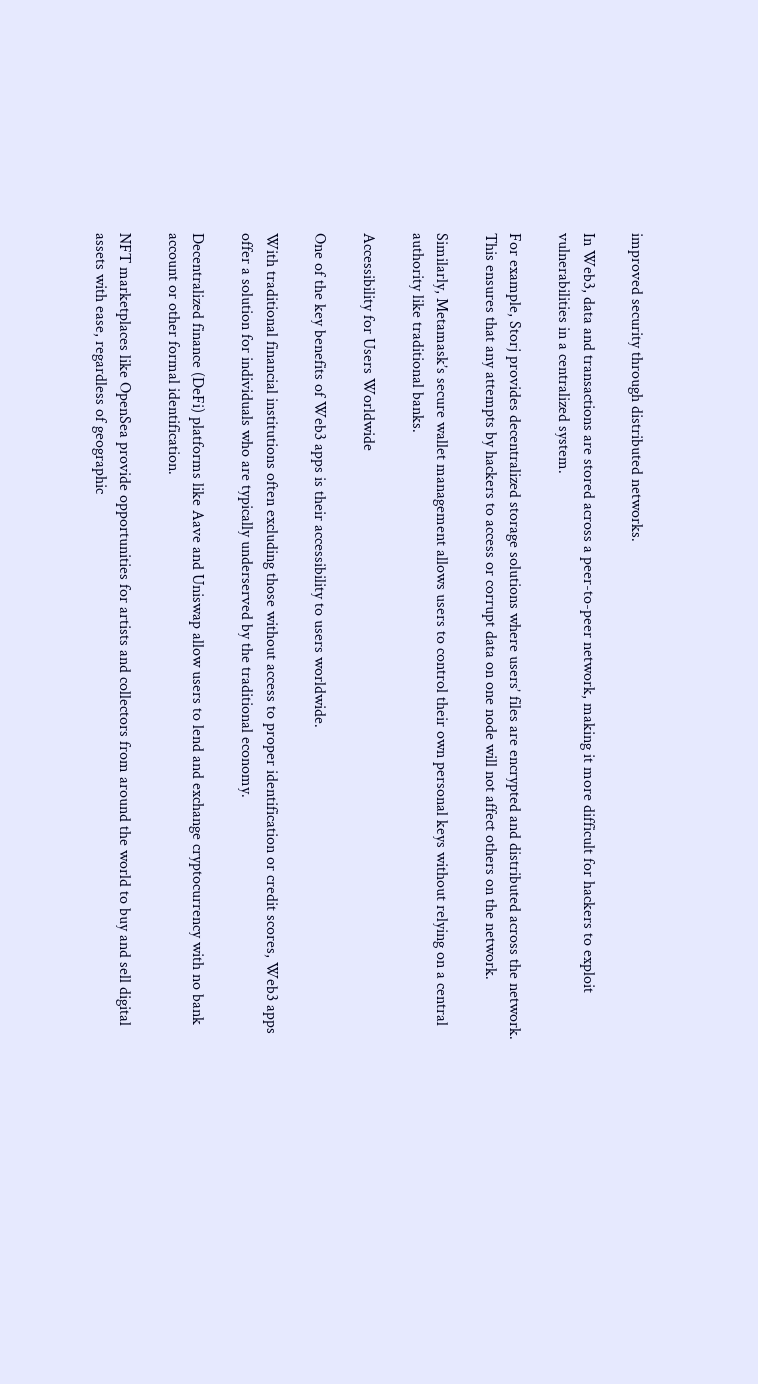improved security through distributed networks.

In Web3, data and transactions are stored across a peer-to-peer network, making it more difficult for hackers to exploit vulnerabilities in a centralized system.

For example, Storj provides decentralized storage solutions where users’ files are encrypted and distributed across the network. This ensures that any attempts by hackers to access or corrupt data on one node will not affect others on the network.

Similarly, Metamask’s secure wallet management allows users to control their own personal keys without relying on a central authority like traditional banks.

Accessibility for Users Worldwide

One of the key benefits of Web3 apps is their accessibility to users worldwide.

With traditional financial institutions often excluding those without access to proper identification or credit scores, Web3 apps offer a solution for individuals who are typically underserved by the traditional economy.

Decentralized finance (DeFi) platforms like Aave and Uniswap allow users to lend and exchange cryptocurrency with no bank account or other formal identification.

NFT marketplaces like OpenSea provide opportunities for artists and collectors from around the world to buy and sell digital assets with ease, regardless of geographic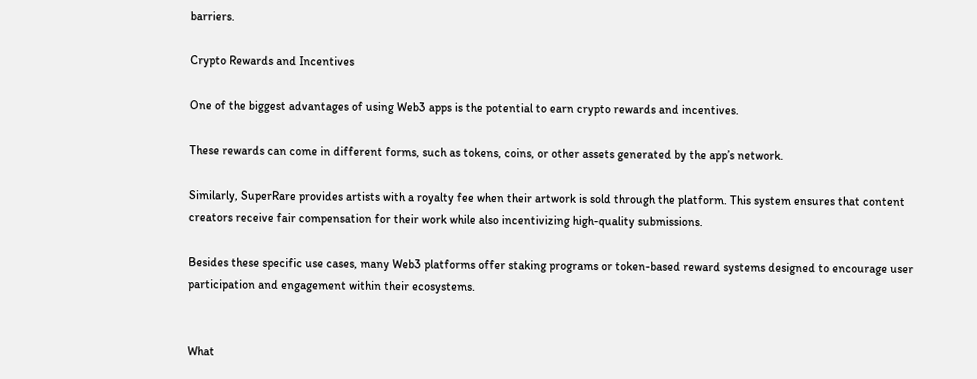barriers.

Crypto Rewards and Incentives

One of the biggest advantages of using Web3 apps is the potential to earn crypto rewards and incentives.

These rewards can come in different forms, such as tokens, coins, or other assets generated by the app’s network.

Similarly, SuperRare provides artists with a royalty fee when their artwork is sold through the platform. This system ensures that content creators receive fair compensation for their work while also incentivizing high-quality submissions.

Besides these specific use cases, many Web3 platforms offer staking programs or token-based reward systems designed to encourage user participation and engagement within their ecosystems.


What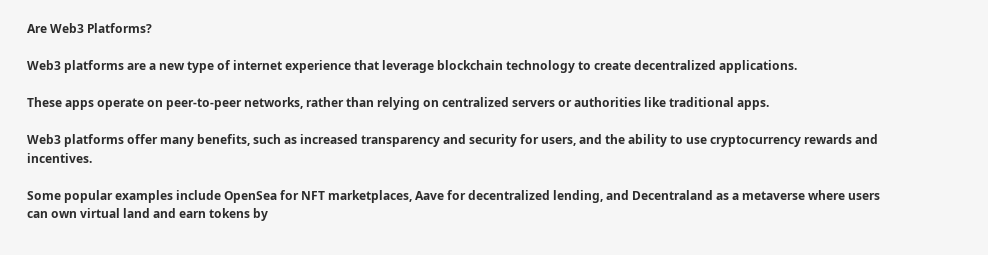Are Web3 Platforms?

Web3 platforms are a new type of internet experience that leverage blockchain technology to create decentralized applications.

These apps operate on peer-to-peer networks, rather than relying on centralized servers or authorities like traditional apps.

Web3 platforms offer many benefits, such as increased transparency and security for users, and the ability to use cryptocurrency rewards and incentives.

Some popular examples include OpenSea for NFT marketplaces, Aave for decentralized lending, and Decentraland as a metaverse where users can own virtual land and earn tokens by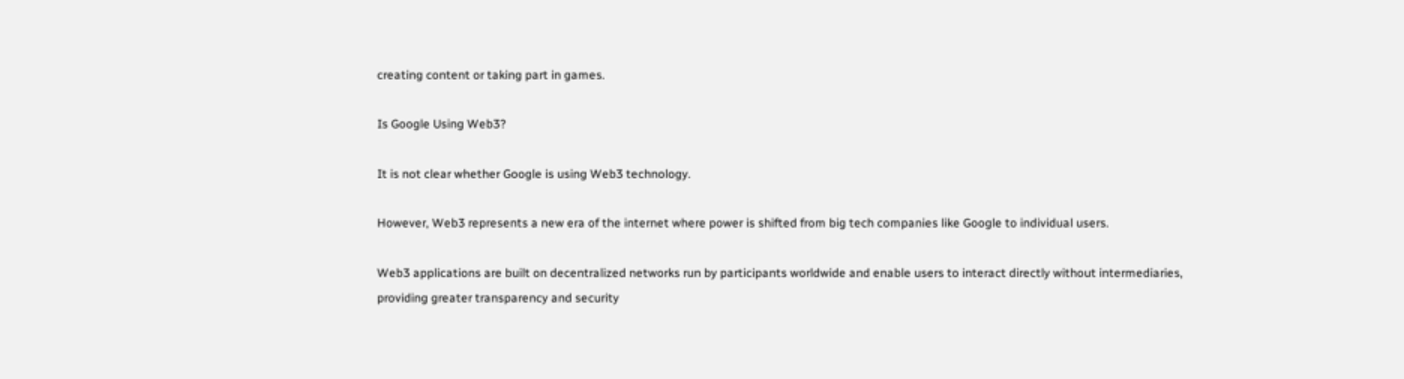creating content or taking part in games.

Is Google Using Web3?

It is not clear whether Google is using Web3 technology.

However, Web3 represents a new era of the internet where power is shifted from big tech companies like Google to individual users.

Web3 applications are built on decentralized networks run by participants worldwide and enable users to interact directly without intermediaries, providing greater transparency and security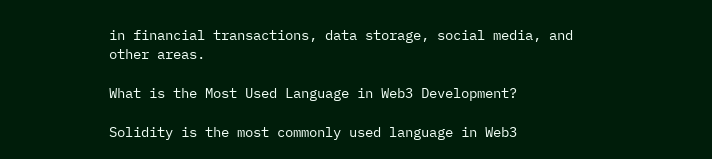in financial transactions, data storage, social media, and other areas.

What is the Most Used Language in Web3 Development?

Solidity is the most commonly used language in Web3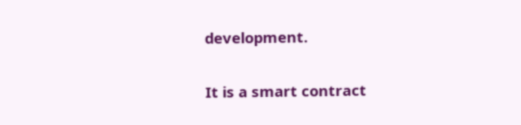development.

It is a smart contract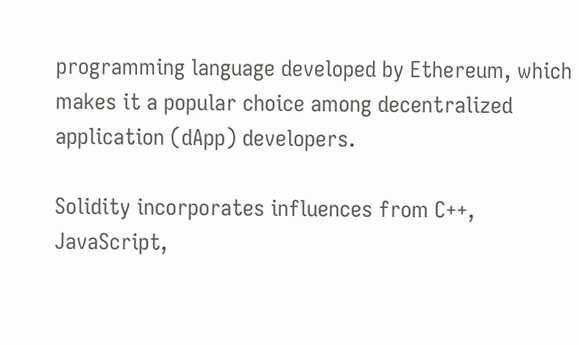programming language developed by Ethereum, which makes it a popular choice among decentralized application (dApp) developers.

Solidity incorporates influences from C++, JavaScript,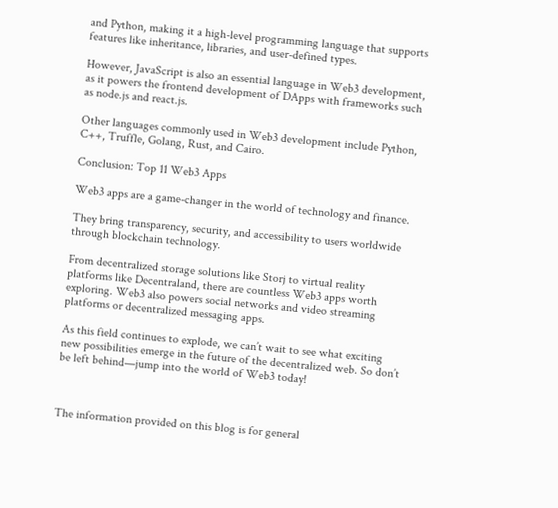and Python, making it a high-level programming language that supports features like inheritance, libraries, and user-defined types.

However, JavaScript is also an essential language in Web3 development, as it powers the frontend development of DApps with frameworks such as node.js and react.js.

Other languages commonly used in Web3 development include Python, C++, Truffle, Golang, Rust, and Cairo.

Conclusion: Top 11 Web3 Apps

Web3 apps are a game-changer in the world of technology and finance.

They bring transparency, security, and accessibility to users worldwide through blockchain technology.

From decentralized storage solutions like Storj to virtual reality platforms like Decentraland, there are countless Web3 apps worth exploring. Web3 also powers social networks and video streaming platforms or decentralized messaging apps.

As this field continues to explode, we can’t wait to see what exciting new possibilities emerge in the future of the decentralized web. So don’t be left behind—jump into the world of Web3 today!



The information provided on this blog is for general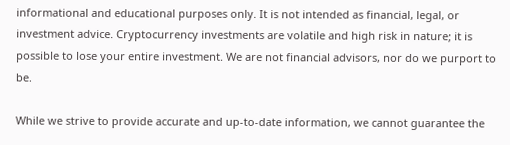informational and educational purposes only. It is not intended as financial, legal, or investment advice. Cryptocurrency investments are volatile and high risk in nature; it is possible to lose your entire investment. We are not financial advisors, nor do we purport to be.

While we strive to provide accurate and up-to-date information, we cannot guarantee the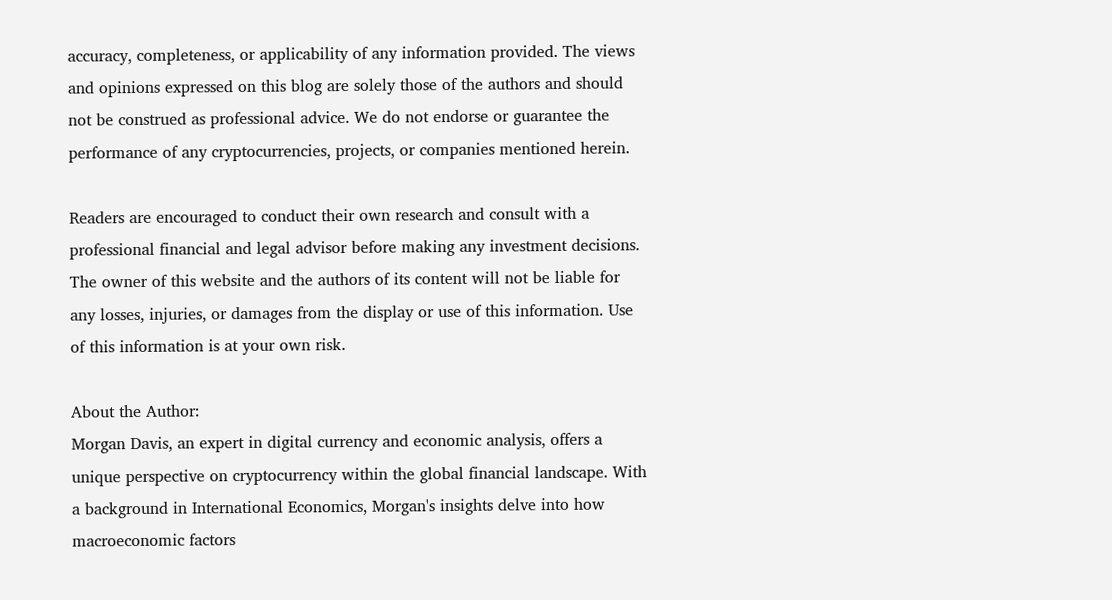accuracy, completeness, or applicability of any information provided. The views and opinions expressed on this blog are solely those of the authors and should not be construed as professional advice. We do not endorse or guarantee the performance of any cryptocurrencies, projects, or companies mentioned herein.

Readers are encouraged to conduct their own research and consult with a professional financial and legal advisor before making any investment decisions. The owner of this website and the authors of its content will not be liable for any losses, injuries, or damages from the display or use of this information. Use of this information is at your own risk.

About the Author:
Morgan Davis, an expert in digital currency and economic analysis, offers a unique perspective on cryptocurrency within the global financial landscape. With a background in International Economics, Morgan's insights delve into how macroeconomic factors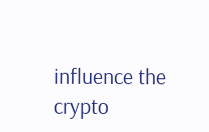influence the crypto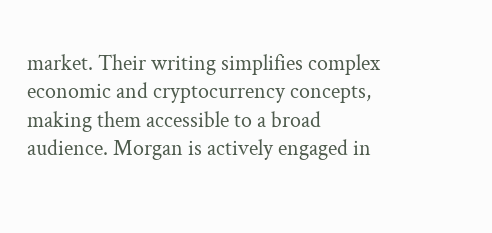market. Their writing simplifies complex economic and cryptocurrency concepts, making them accessible to a broad audience. Morgan is actively engaged in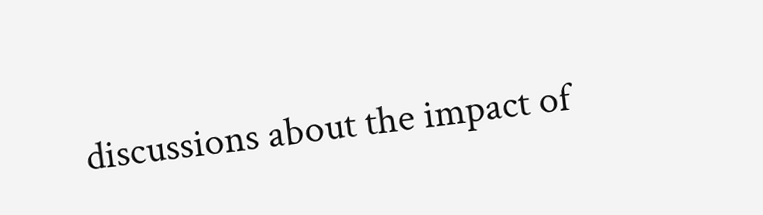discussions about the impact of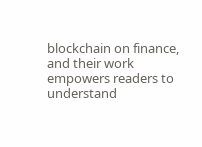blockchain on finance, and their work empowers readers to understand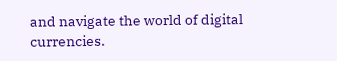and navigate the world of digital currencies.